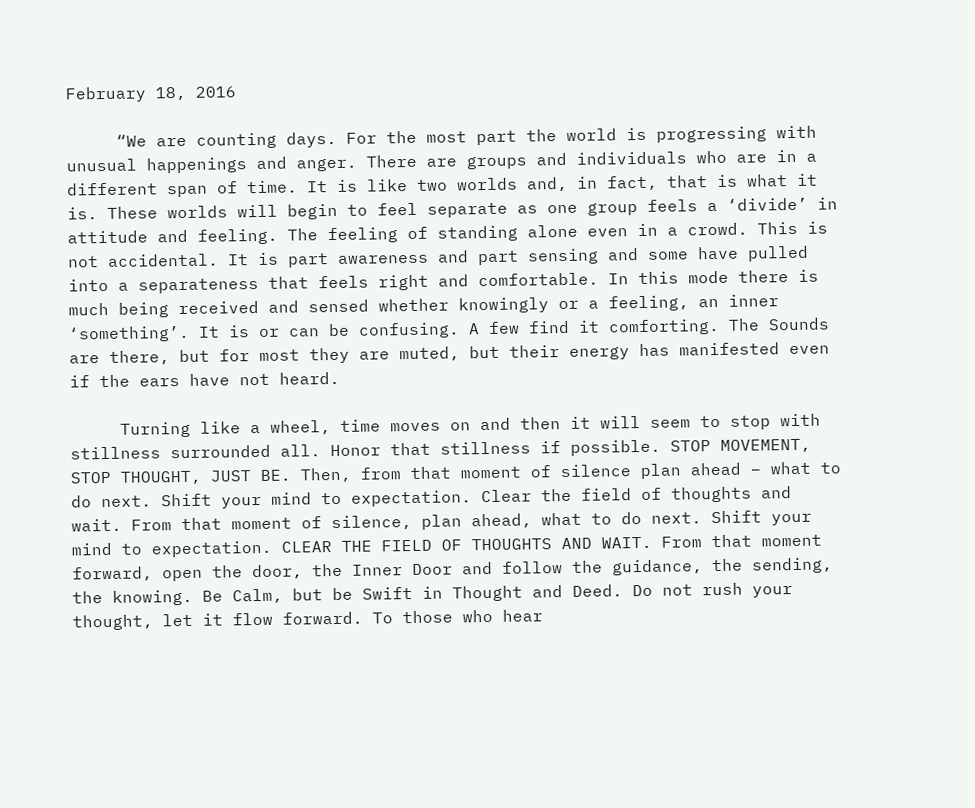February 18, 2016

     “We are counting days. For the most part the world is progressing with unusual happenings and anger. There are groups and individuals who are in a different span of time. It is like two worlds and, in fact, that is what it is. These worlds will begin to feel separate as one group feels a ‘divide’ in attitude and feeling. The feeling of standing alone even in a crowd. This is not accidental. It is part awareness and part sensing and some have pulled into a separateness that feels right and comfortable. In this mode there is much being received and sensed whether knowingly or a feeling, an inner ‘something’. It is or can be confusing. A few find it comforting. The Sounds are there, but for most they are muted, but their energy has manifested even if the ears have not heard.

     Turning like a wheel, time moves on and then it will seem to stop with stillness surrounded all. Honor that stillness if possible. STOP MOVEMENT, STOP THOUGHT, JUST BE. Then, from that moment of silence plan ahead – what to do next. Shift your mind to expectation. Clear the field of thoughts and wait. From that moment of silence, plan ahead, what to do next. Shift your mind to expectation. CLEAR THE FIELD OF THOUGHTS AND WAIT. From that moment forward, open the door, the Inner Door and follow the guidance, the sending, the knowing. Be Calm, but be Swift in Thought and Deed. Do not rush your thought, let it flow forward. To those who hear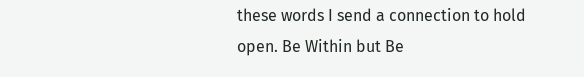these words I send a connection to hold open. Be Within but Be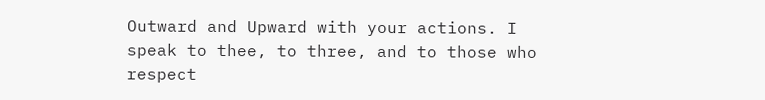Outward and Upward with your actions. I speak to thee, to three, and to those who respect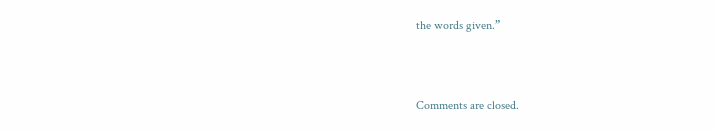the words given.”



Comments are closed.